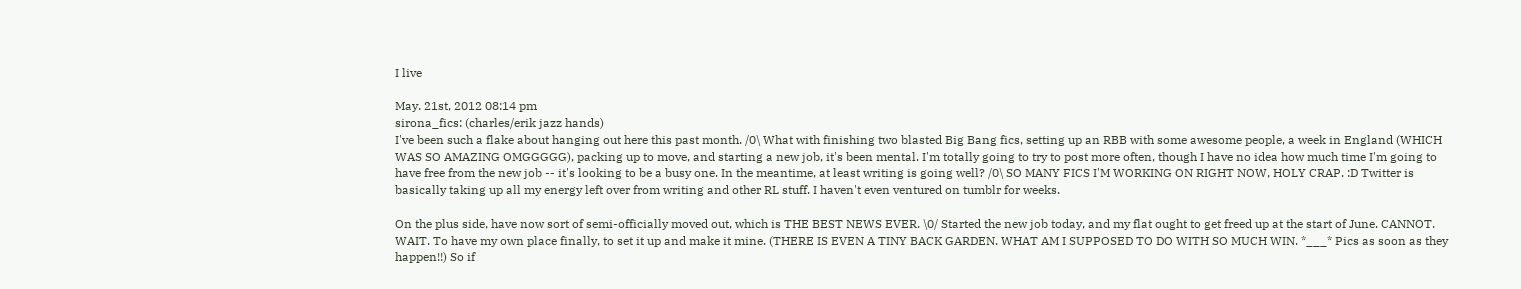I live

May. 21st, 2012 08:14 pm
sirona_fics: (charles/erik jazz hands)
I've been such a flake about hanging out here this past month. /0\ What with finishing two blasted Big Bang fics, setting up an RBB with some awesome people, a week in England (WHICH WAS SO AMAZING OMGGGGG), packing up to move, and starting a new job, it's been mental. I'm totally going to try to post more often, though I have no idea how much time I'm going to have free from the new job -- it's looking to be a busy one. In the meantime, at least writing is going well? /0\ SO MANY FICS I'M WORKING ON RIGHT NOW, HOLY CRAP. :D Twitter is basically taking up all my energy left over from writing and other RL stuff. I haven't even ventured on tumblr for weeks.

On the plus side, have now sort of semi-officially moved out, which is THE BEST NEWS EVER. \0/ Started the new job today, and my flat ought to get freed up at the start of June. CANNOT. WAIT. To have my own place finally, to set it up and make it mine. (THERE IS EVEN A TINY BACK GARDEN. WHAT AM I SUPPOSED TO DO WITH SO MUCH WIN. *___* Pics as soon as they happen!!) So if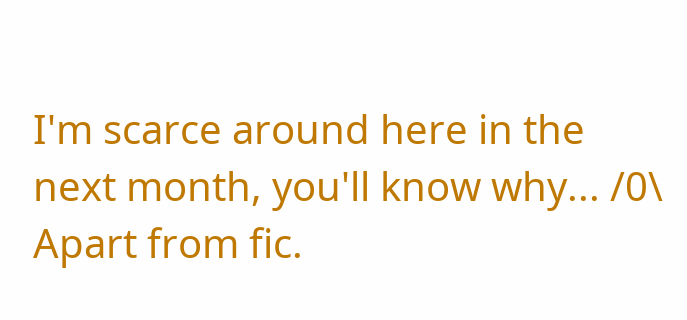I'm scarce around here in the next month, you'll know why... /0\ Apart from fic.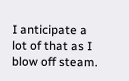I anticipate a lot of that as I blow off steam.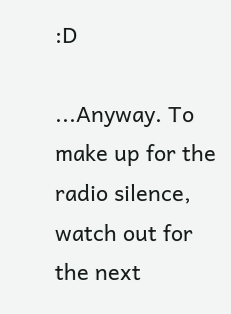:D

...Anyway. To make up for the radio silence, watch out for the next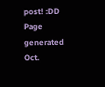post! :DD
Page generated Oct.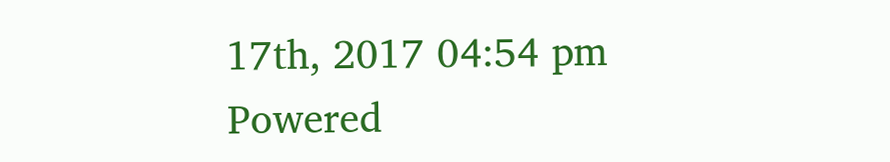17th, 2017 04:54 pm
Powered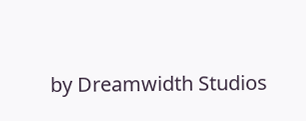by Dreamwidth Studios